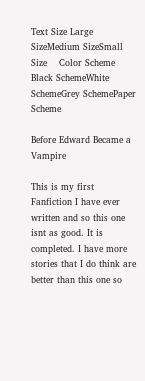Text Size Large SizeMedium SizeSmall Size    Color Scheme Black SchemeWhite SchemeGrey SchemePaper Scheme

Before Edward Became a Vampire

This is my first Fanfiction I have ever written and so this one isnt as good. It is completed. I have more stories that I do think are better than this one so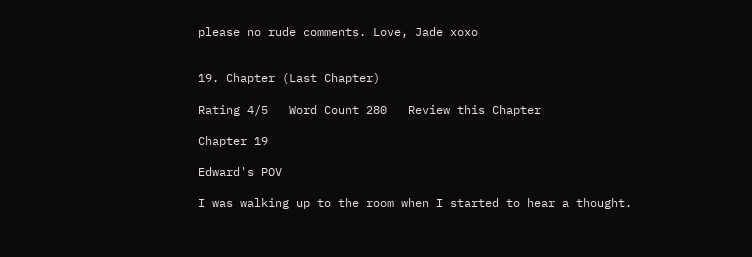please no rude comments. Love, Jade xoxo


19. Chapter (Last Chapter)

Rating 4/5   Word Count 280   Review this Chapter

Chapter 19

Edward's POV

I was walking up to the room when I started to hear a thought.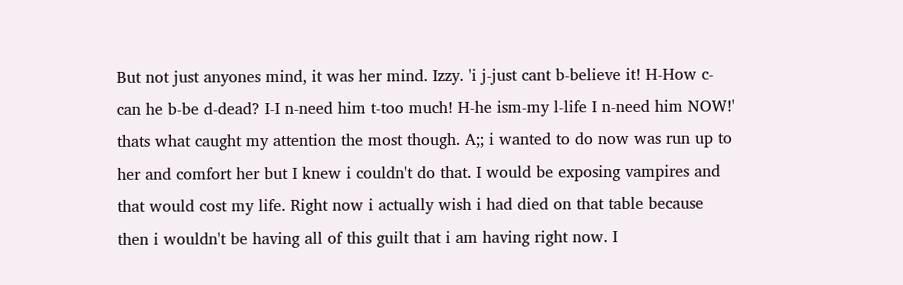But not just anyones mind, it was her mind. Izzy. 'i j-just cant b-believe it! H-How c-can he b-be d-dead? I-I n-need him t-too much! H-he ism-my l-life I n-need him NOW!' thats what caught my attention the most though. A;; i wanted to do now was run up to her and comfort her but I knew i couldn't do that. I would be exposing vampires and that would cost my life. Right now i actually wish i had died on that table because then i wouldn't be having all of this guilt that i am having right now. I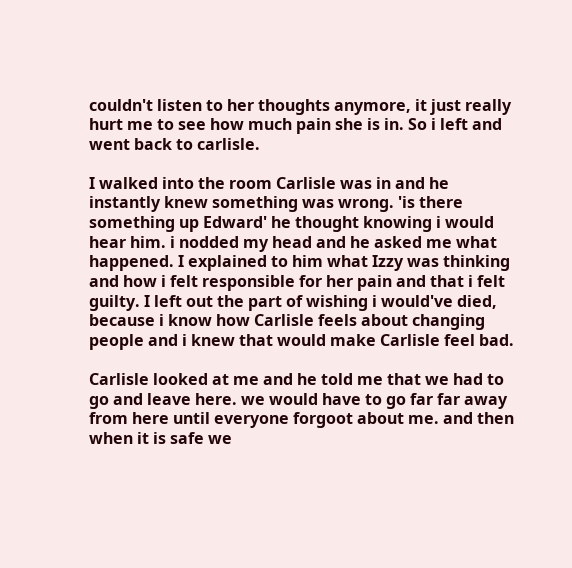couldn't listen to her thoughts anymore, it just really hurt me to see how much pain she is in. So i left and went back to carlisle.

I walked into the room Carlisle was in and he instantly knew something was wrong. 'is there something up Edward' he thought knowing i would hear him. i nodded my head and he asked me what happened. I explained to him what Izzy was thinking and how i felt responsible for her pain and that i felt guilty. I left out the part of wishing i would've died, because i know how Carlisle feels about changing people and i knew that would make Carlisle feel bad.

Carlisle looked at me and he told me that we had to go and leave here. we would have to go far far away from here until everyone forgoot about me. and then when it is safe we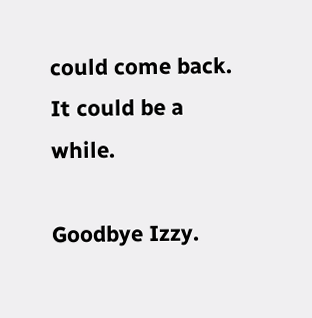could come back. It could be a while.

Goodbye Izzy.